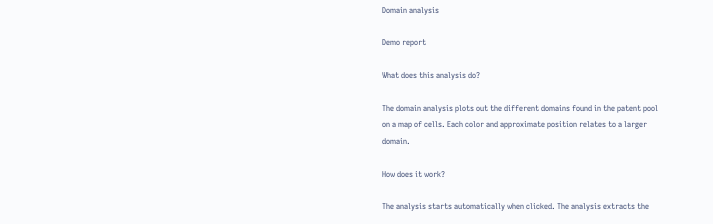Domain analysis

Demo report

What does this analysis do?

The domain analysis plots out the different domains found in the patent pool on a map of cells. Each color and approximate position relates to a larger domain.

How does it work?

The analysis starts automatically when clicked. The analysis extracts the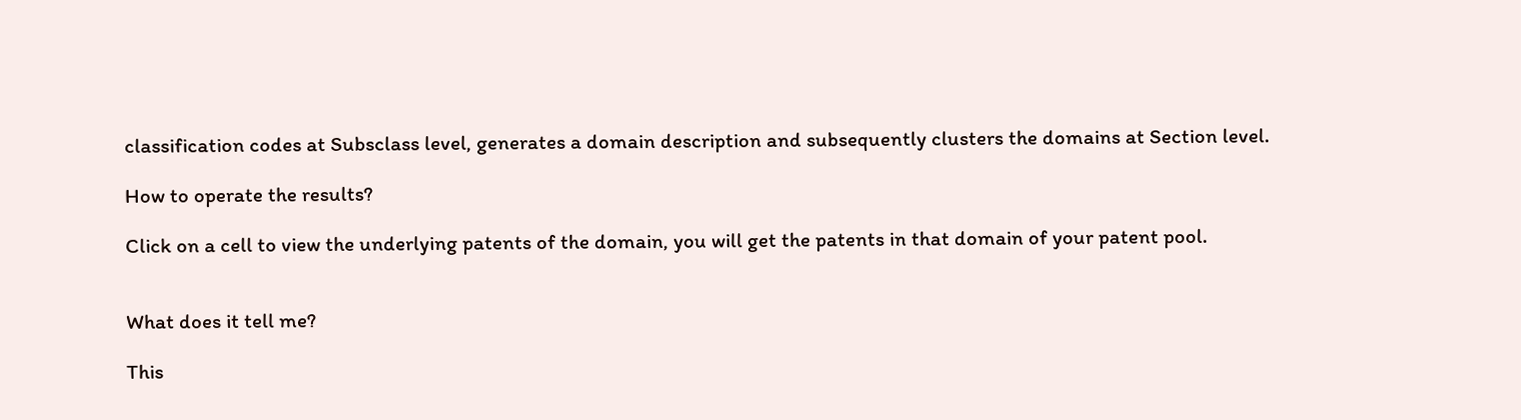classification codes at Subsclass level, generates a domain description and subsequently clusters the domains at Section level.

How to operate the results?

Click on a cell to view the underlying patents of the domain, you will get the patents in that domain of your patent pool.


What does it tell me?

This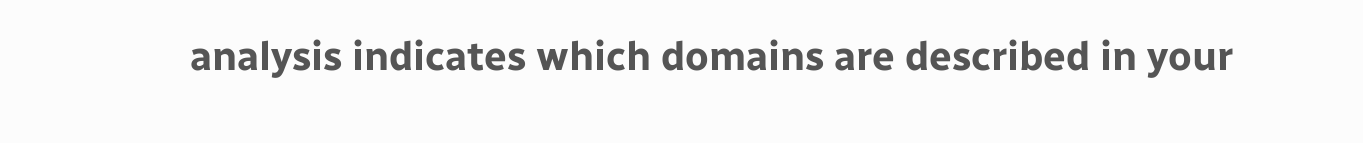analysis indicates which domains are described in your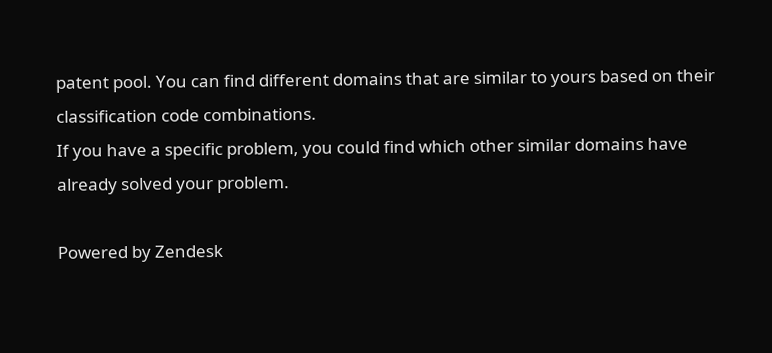patent pool. You can find different domains that are similar to yours based on their classification code combinations.
If you have a specific problem, you could find which other similar domains have already solved your problem.

Powered by Zendesk